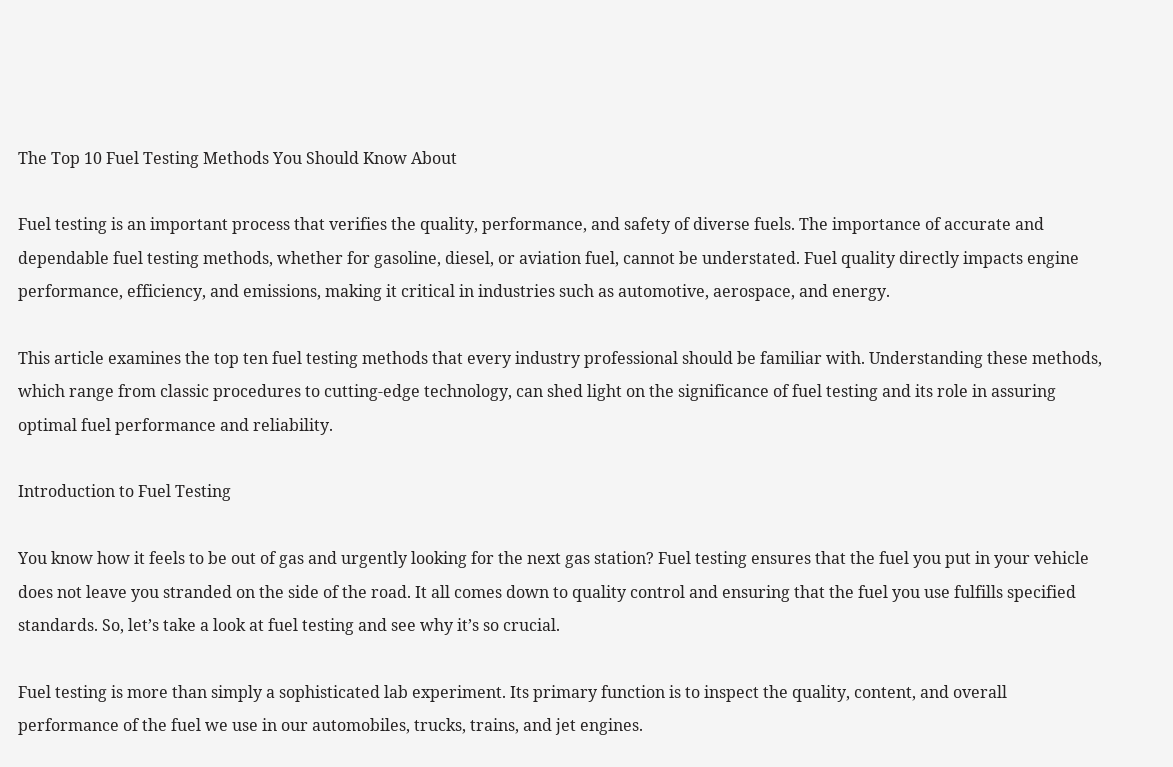The Top 10 Fuel Testing Methods You Should Know About

Fuel testing is an important process that verifies the quality, performance, and safety of diverse fuels. The importance of accurate and dependable fuel testing methods, whether for gasoline, diesel, or aviation fuel, cannot be understated. Fuel quality directly impacts engine performance, efficiency, and emissions, making it critical in industries such as automotive, aerospace, and energy.

This article examines the top ten fuel testing methods that every industry professional should be familiar with. Understanding these methods, which range from classic procedures to cutting-edge technology, can shed light on the significance of fuel testing and its role in assuring optimal fuel performance and reliability.

Introduction to Fuel Testing

You know how it feels to be out of gas and urgently looking for the next gas station? Fuel testing ensures that the fuel you put in your vehicle does not leave you stranded on the side of the road. It all comes down to quality control and ensuring that the fuel you use fulfills specified standards. So, let’s take a look at fuel testing and see why it’s so crucial.

Fuel testing is more than simply a sophisticated lab experiment. Its primary function is to inspect the quality, content, and overall performance of the fuel we use in our automobiles, trucks, trains, and jet engines.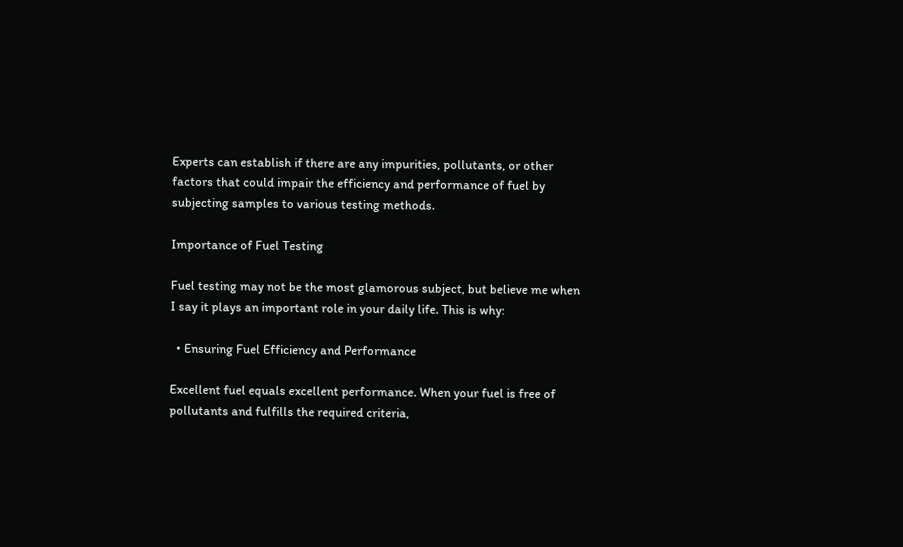Experts can establish if there are any impurities, pollutants, or other factors that could impair the efficiency and performance of fuel by subjecting samples to various testing methods.

Importance of Fuel Testing

Fuel testing may not be the most glamorous subject, but believe me when I say it plays an important role in your daily life. This is why:

  • Ensuring Fuel Efficiency and Performance

Excellent fuel equals excellent performance. When your fuel is free of pollutants and fulfills the required criteria,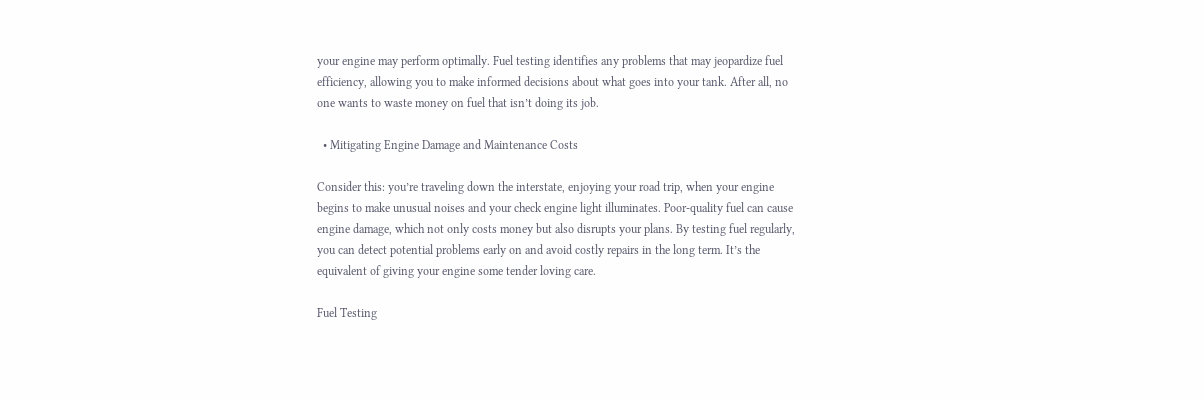your engine may perform optimally. Fuel testing identifies any problems that may jeopardize fuel efficiency, allowing you to make informed decisions about what goes into your tank. After all, no one wants to waste money on fuel that isn’t doing its job.

  • Mitigating Engine Damage and Maintenance Costs

Consider this: you’re traveling down the interstate, enjoying your road trip, when your engine begins to make unusual noises and your check engine light illuminates. Poor-quality fuel can cause engine damage, which not only costs money but also disrupts your plans. By testing fuel regularly, you can detect potential problems early on and avoid costly repairs in the long term. It’s the equivalent of giving your engine some tender loving care.

Fuel Testing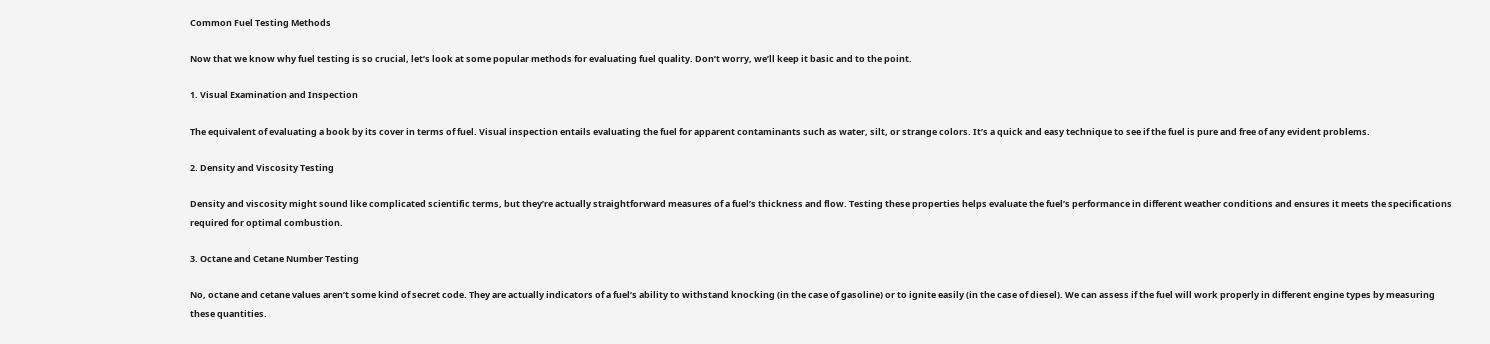Common Fuel Testing Methods

Now that we know why fuel testing is so crucial, let’s look at some popular methods for evaluating fuel quality. Don’t worry, we’ll keep it basic and to the point.

1. Visual Examination and Inspection

The equivalent of evaluating a book by its cover in terms of fuel. Visual inspection entails evaluating the fuel for apparent contaminants such as water, silt, or strange colors. It’s a quick and easy technique to see if the fuel is pure and free of any evident problems.

2. Density and Viscosity Testing

Density and viscosity might sound like complicated scientific terms, but they’re actually straightforward measures of a fuel’s thickness and flow. Testing these properties helps evaluate the fuel’s performance in different weather conditions and ensures it meets the specifications required for optimal combustion.

3. Octane and Cetane Number Testing

No, octane and cetane values aren’t some kind of secret code. They are actually indicators of a fuel’s ability to withstand knocking (in the case of gasoline) or to ignite easily (in the case of diesel). We can assess if the fuel will work properly in different engine types by measuring these quantities.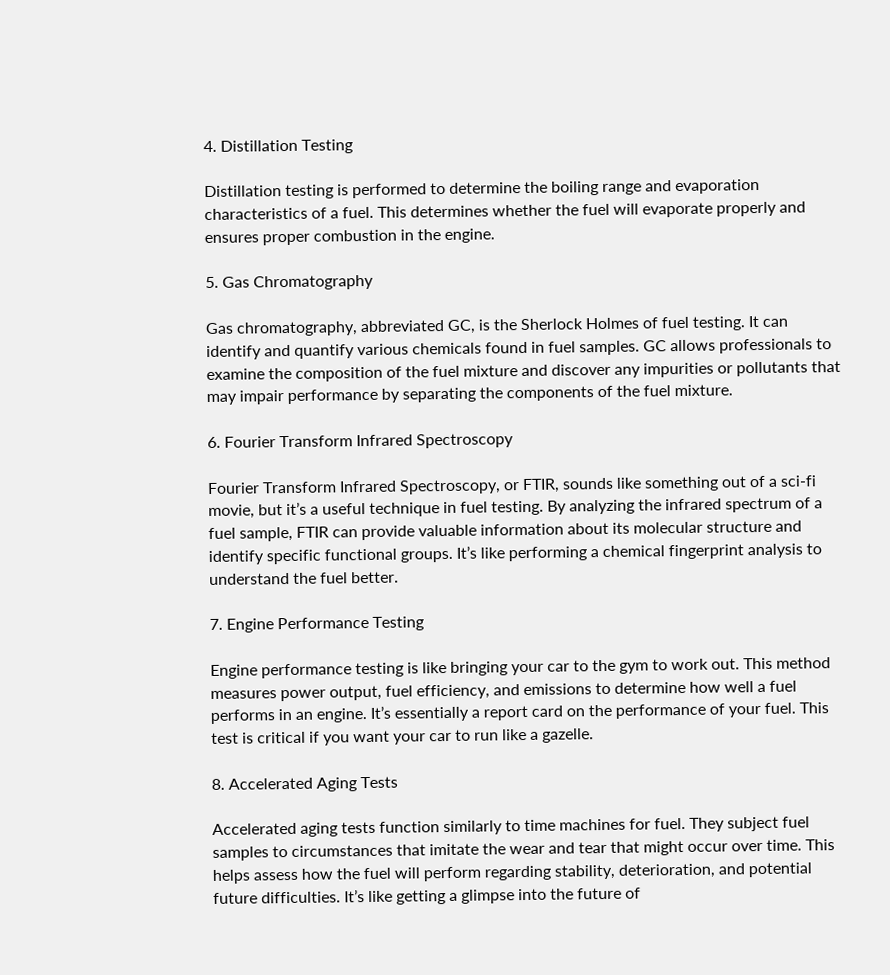4. Distillation Testing

Distillation testing is performed to determine the boiling range and evaporation characteristics of a fuel. This determines whether the fuel will evaporate properly and ensures proper combustion in the engine.

5. Gas Chromatography

Gas chromatography, abbreviated GC, is the Sherlock Holmes of fuel testing. It can identify and quantify various chemicals found in fuel samples. GC allows professionals to examine the composition of the fuel mixture and discover any impurities or pollutants that may impair performance by separating the components of the fuel mixture.

6. Fourier Transform Infrared Spectroscopy

Fourier Transform Infrared Spectroscopy, or FTIR, sounds like something out of a sci-fi movie, but it’s a useful technique in fuel testing. By analyzing the infrared spectrum of a fuel sample, FTIR can provide valuable information about its molecular structure and identify specific functional groups. It’s like performing a chemical fingerprint analysis to understand the fuel better.

7. Engine Performance Testing

Engine performance testing is like bringing your car to the gym to work out. This method measures power output, fuel efficiency, and emissions to determine how well a fuel performs in an engine. It’s essentially a report card on the performance of your fuel. This test is critical if you want your car to run like a gazelle.

8. Accelerated Aging Tests

Accelerated aging tests function similarly to time machines for fuel. They subject fuel samples to circumstances that imitate the wear and tear that might occur over time. This helps assess how the fuel will perform regarding stability, deterioration, and potential future difficulties. It’s like getting a glimpse into the future of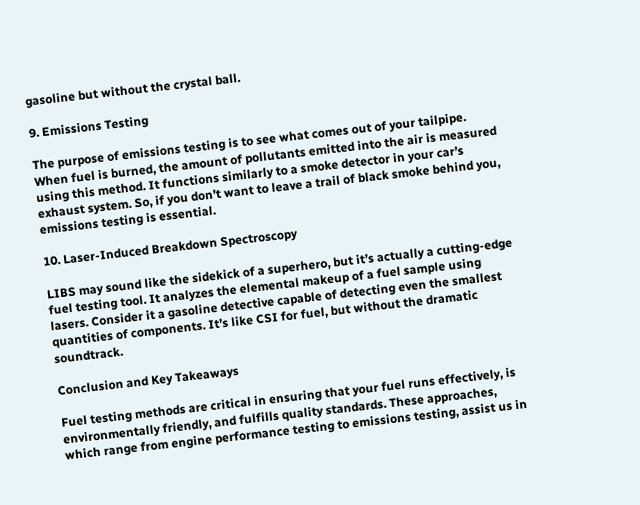gasoline but without the crystal ball.

9. Emissions Testing

The purpose of emissions testing is to see what comes out of your tailpipe. When fuel is burned, the amount of pollutants emitted into the air is measured using this method. It functions similarly to a smoke detector in your car’s exhaust system. So, if you don’t want to leave a trail of black smoke behind you, emissions testing is essential.

10. Laser-Induced Breakdown Spectroscopy

LIBS may sound like the sidekick of a superhero, but it’s actually a cutting-edge fuel testing tool. It analyzes the elemental makeup of a fuel sample using lasers. Consider it a gasoline detective capable of detecting even the smallest quantities of components. It’s like CSI for fuel, but without the dramatic soundtrack.

Conclusion and Key Takeaways

Fuel testing methods are critical in ensuring that your fuel runs effectively, is environmentally friendly, and fulfills quality standards. These approaches, which range from engine performance testing to emissions testing, assist us in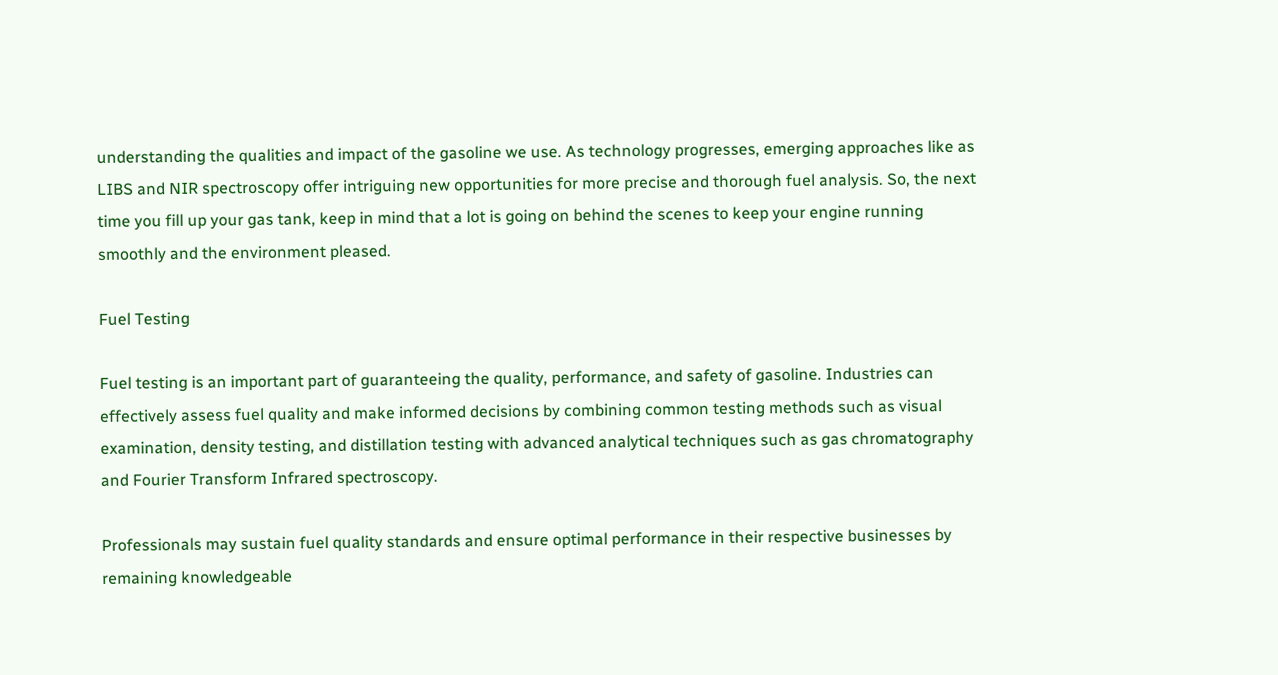understanding the qualities and impact of the gasoline we use. As technology progresses, emerging approaches like as LIBS and NIR spectroscopy offer intriguing new opportunities for more precise and thorough fuel analysis. So, the next time you fill up your gas tank, keep in mind that a lot is going on behind the scenes to keep your engine running smoothly and the environment pleased.

Fuel Testing

Fuel testing is an important part of guaranteeing the quality, performance, and safety of gasoline. Industries can effectively assess fuel quality and make informed decisions by combining common testing methods such as visual examination, density testing, and distillation testing with advanced analytical techniques such as gas chromatography and Fourier Transform Infrared spectroscopy.

Professionals may sustain fuel quality standards and ensure optimal performance in their respective businesses by remaining knowledgeable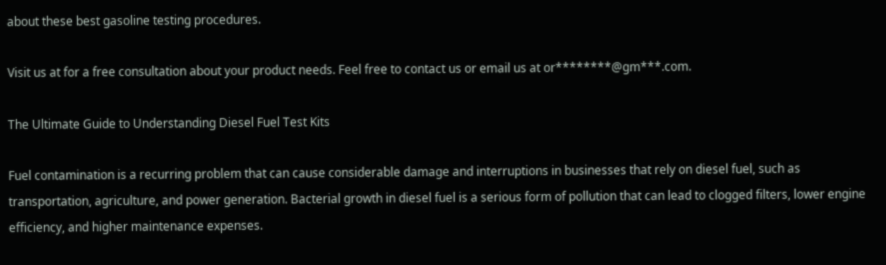about these best gasoline testing procedures.

Visit us at for a free consultation about your product needs. Feel free to contact us or email us at or********@gm***.com.

The Ultimate Guide to Understanding Diesel Fuel Test Kits

Fuel contamination is a recurring problem that can cause considerable damage and interruptions in businesses that rely on diesel fuel, such as transportation, agriculture, and power generation. Bacterial growth in diesel fuel is a serious form of pollution that can lead to clogged filters, lower engine efficiency, and higher maintenance expenses.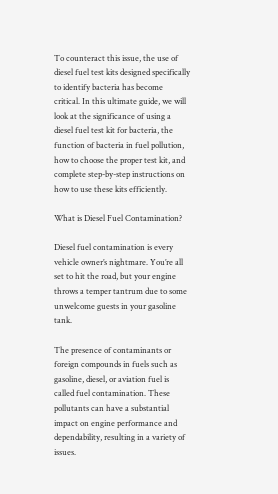To counteract this issue, the use of diesel fuel test kits designed specifically to identify bacteria has become critical. In this ultimate guide, we will look at the significance of using a diesel fuel test kit for bacteria, the function of bacteria in fuel pollution, how to choose the proper test kit, and complete step-by-step instructions on how to use these kits efficiently.

What is Diesel Fuel Contamination?

Diesel fuel contamination is every vehicle owner’s nightmare. You’re all set to hit the road, but your engine throws a temper tantrum due to some unwelcome guests in your gasoline tank.

The presence of contaminants or foreign compounds in fuels such as gasoline, diesel, or aviation fuel is called fuel contamination. These pollutants can have a substantial impact on engine performance and dependability, resulting in a variety of issues.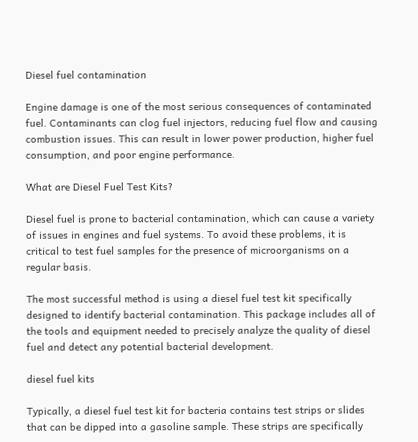Diesel fuel contamination

Engine damage is one of the most serious consequences of contaminated fuel. Contaminants can clog fuel injectors, reducing fuel flow and causing combustion issues. This can result in lower power production, higher fuel consumption, and poor engine performance.

What are Diesel Fuel Test Kits?

Diesel fuel is prone to bacterial contamination, which can cause a variety of issues in engines and fuel systems. To avoid these problems, it is critical to test fuel samples for the presence of microorganisms on a regular basis.

The most successful method is using a diesel fuel test kit specifically designed to identify bacterial contamination. This package includes all of the tools and equipment needed to precisely analyze the quality of diesel fuel and detect any potential bacterial development.

diesel fuel kits

Typically, a diesel fuel test kit for bacteria contains test strips or slides that can be dipped into a gasoline sample. These strips are specifically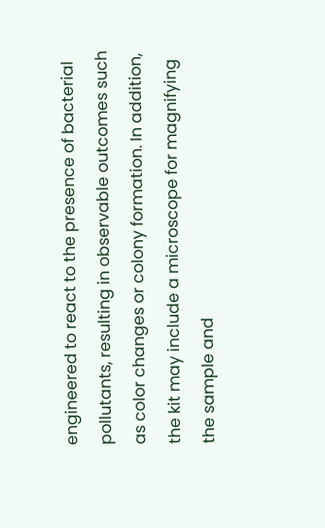engineered to react to the presence of bacterial pollutants, resulting in observable outcomes such as color changes or colony formation. In addition, the kit may include a microscope for magnifying the sample and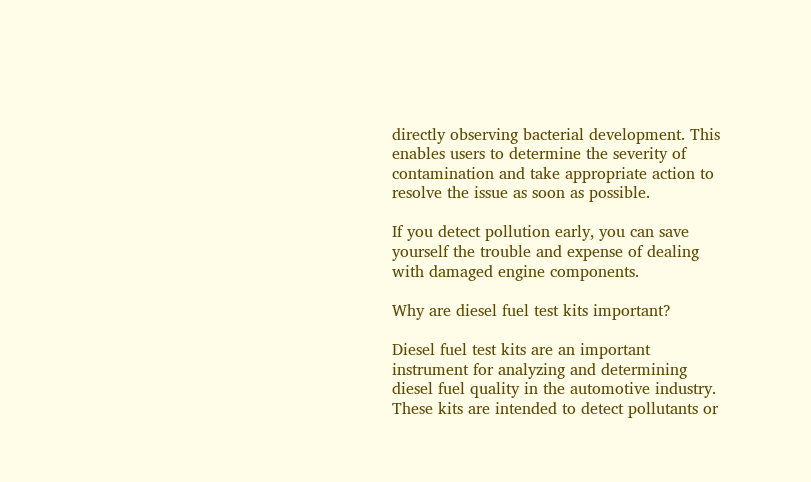directly observing bacterial development. This enables users to determine the severity of contamination and take appropriate action to resolve the issue as soon as possible.

If you detect pollution early, you can save yourself the trouble and expense of dealing with damaged engine components.

Why are diesel fuel test kits important?

Diesel fuel test kits are an important instrument for analyzing and determining diesel fuel quality in the automotive industry. These kits are intended to detect pollutants or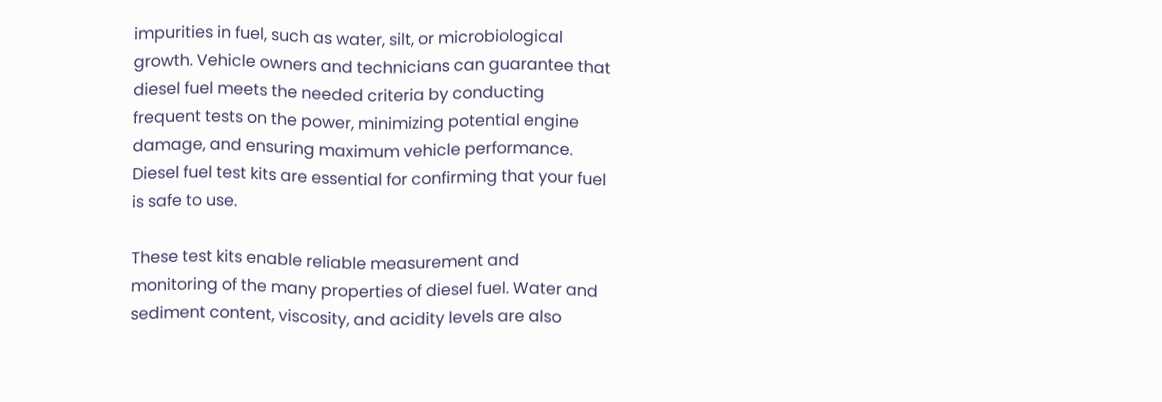impurities in fuel, such as water, silt, or microbiological growth. Vehicle owners and technicians can guarantee that diesel fuel meets the needed criteria by conducting frequent tests on the power, minimizing potential engine damage, and ensuring maximum vehicle performance. Diesel fuel test kits are essential for confirming that your fuel is safe to use.

These test kits enable reliable measurement and monitoring of the many properties of diesel fuel. Water and sediment content, viscosity, and acidity levels are also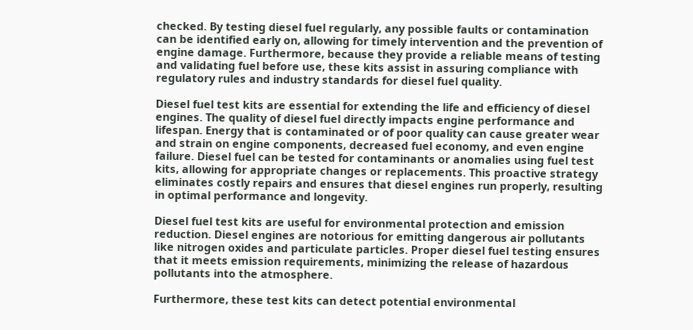checked. By testing diesel fuel regularly, any possible faults or contamination can be identified early on, allowing for timely intervention and the prevention of engine damage. Furthermore, because they provide a reliable means of testing and validating fuel before use, these kits assist in assuring compliance with regulatory rules and industry standards for diesel fuel quality.

Diesel fuel test kits are essential for extending the life and efficiency of diesel engines. The quality of diesel fuel directly impacts engine performance and lifespan. Energy that is contaminated or of poor quality can cause greater wear and strain on engine components, decreased fuel economy, and even engine failure. Diesel fuel can be tested for contaminants or anomalies using fuel test kits, allowing for appropriate changes or replacements. This proactive strategy eliminates costly repairs and ensures that diesel engines run properly, resulting in optimal performance and longevity.

Diesel fuel test kits are useful for environmental protection and emission reduction. Diesel engines are notorious for emitting dangerous air pollutants like nitrogen oxides and particulate particles. Proper diesel fuel testing ensures that it meets emission requirements, minimizing the release of hazardous pollutants into the atmosphere.

Furthermore, these test kits can detect potential environmental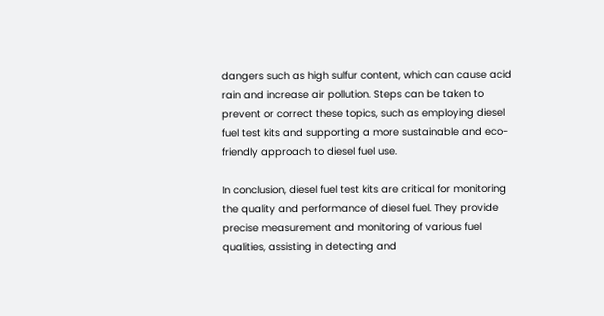dangers such as high sulfur content, which can cause acid rain and increase air pollution. Steps can be taken to prevent or correct these topics, such as employing diesel fuel test kits and supporting a more sustainable and eco-friendly approach to diesel fuel use.

In conclusion, diesel fuel test kits are critical for monitoring the quality and performance of diesel fuel. They provide precise measurement and monitoring of various fuel qualities, assisting in detecting and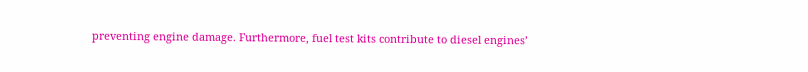preventing engine damage. Furthermore, fuel test kits contribute to diesel engines’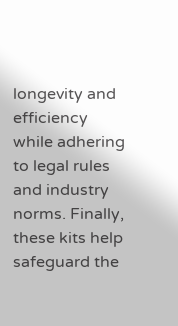longevity and efficiency while adhering to legal rules and industry norms. Finally, these kits help safeguard the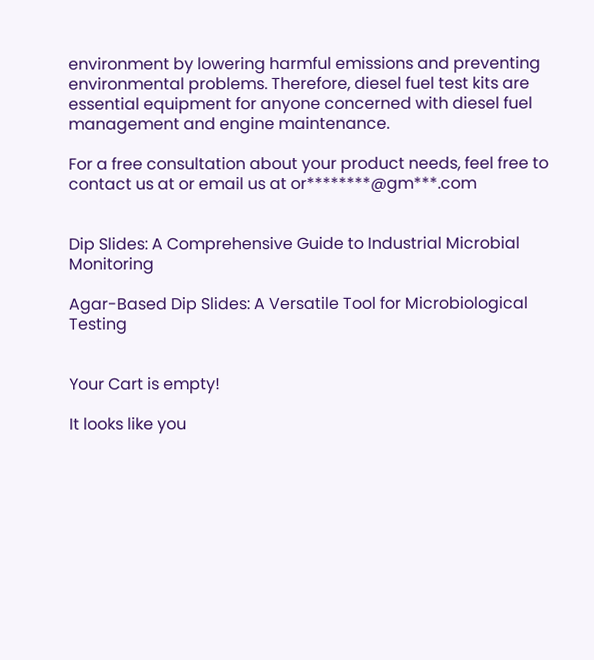environment by lowering harmful emissions and preventing environmental problems. Therefore, diesel fuel test kits are essential equipment for anyone concerned with diesel fuel management and engine maintenance.

For a free consultation about your product needs, feel free to contact us at or email us at or********@gm***.com


Dip Slides: A Comprehensive Guide to Industrial Microbial Monitoring

Agar-Based Dip Slides: A Versatile Tool for Microbiological Testing


Your Cart is empty!

It looks like you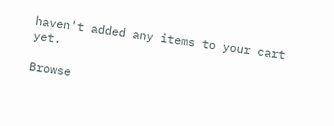haven't added any items to your cart yet.

Browse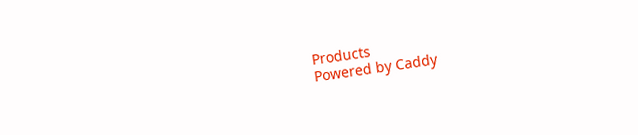Products
Powered by Caddy